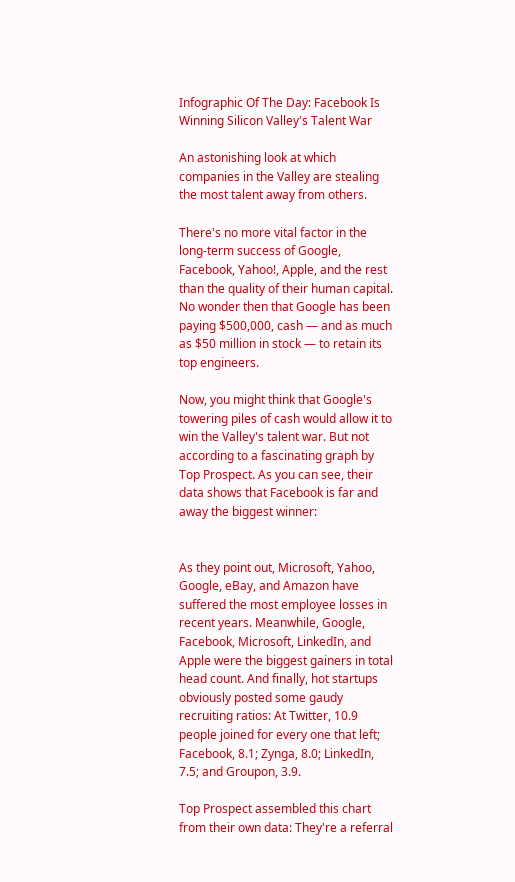Infographic Of The Day: Facebook Is Winning Silicon Valley's Talent War

An astonishing look at which companies in the Valley are stealing the most talent away from others.

There's no more vital factor in the long-term success of Google, Facebook, Yahoo!, Apple, and the rest than the quality of their human capital. No wonder then that Google has been paying $500,000, cash — and as much as $50 million in stock — to retain its top engineers.

Now, you might think that Google's towering piles of cash would allow it to win the Valley's talent war. But not according to a fascinating graph by Top Prospect. As you can see, their data shows that Facebook is far and away the biggest winner:


As they point out, Microsoft, Yahoo, Google, eBay, and Amazon have suffered the most employee losses in recent years. Meanwhile, Google, Facebook, Microsoft, LinkedIn, and Apple were the biggest gainers in total head count. And finally, hot startups obviously posted some gaudy recruiting ratios: At Twitter, 10.9 people joined for every one that left; Facebook, 8.1; Zynga, 8.0; LinkedIn, 7.5; and Groupon, 3.9.

Top Prospect assembled this chart from their own data: They're a referral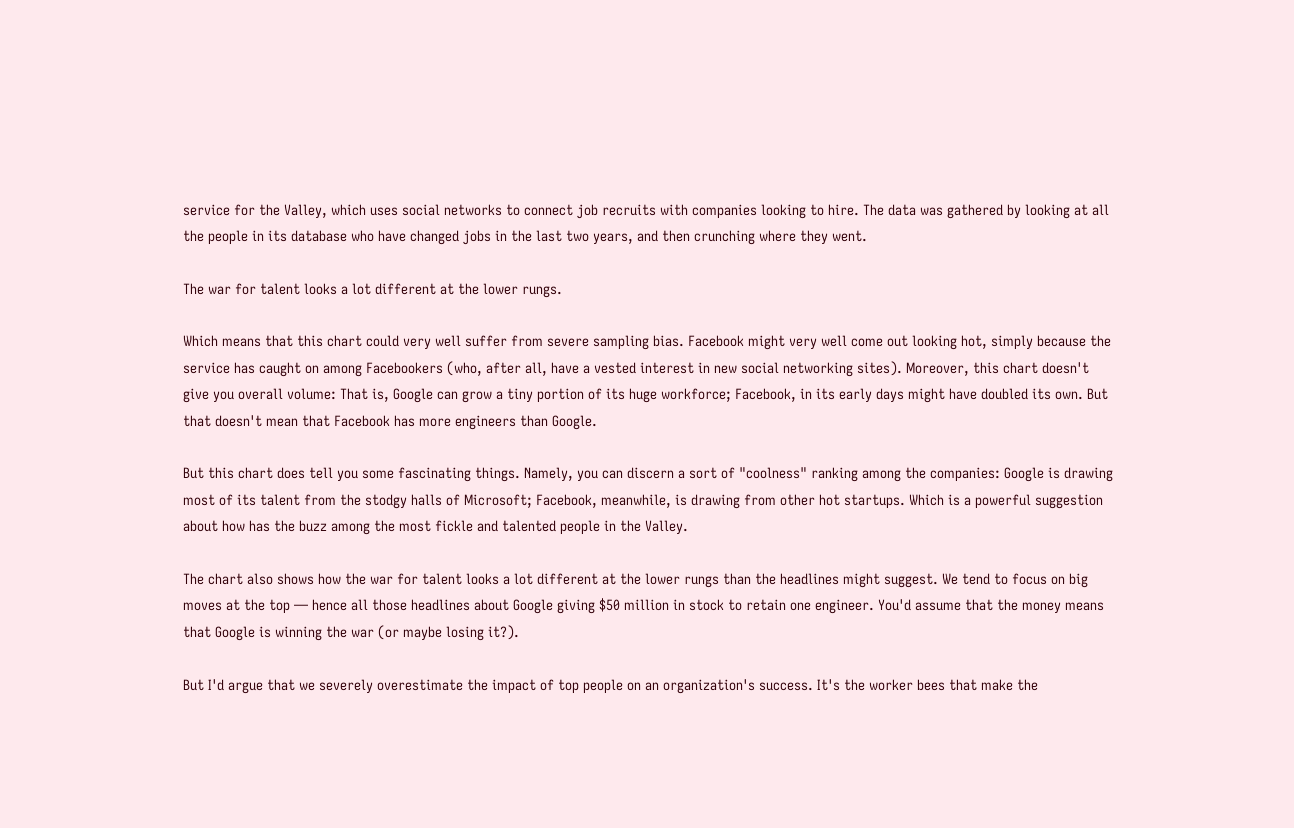service for the Valley, which uses social networks to connect job recruits with companies looking to hire. The data was gathered by looking at all the people in its database who have changed jobs in the last two years, and then crunching where they went.

The war for talent looks a lot different at the lower rungs.

Which means that this chart could very well suffer from severe sampling bias. Facebook might very well come out looking hot, simply because the service has caught on among Facebookers (who, after all, have a vested interest in new social networking sites). Moreover, this chart doesn't give you overall volume: That is, Google can grow a tiny portion of its huge workforce; Facebook, in its early days might have doubled its own. But that doesn't mean that Facebook has more engineers than Google.

But this chart does tell you some fascinating things. Namely, you can discern a sort of "coolness" ranking among the companies: Google is drawing most of its talent from the stodgy halls of Microsoft; Facebook, meanwhile, is drawing from other hot startups. Which is a powerful suggestion about how has the buzz among the most fickle and talented people in the Valley.

The chart also shows how the war for talent looks a lot different at the lower rungs than the headlines might suggest. We tend to focus on big moves at the top — hence all those headlines about Google giving $50 million in stock to retain one engineer. You'd assume that the money means that Google is winning the war (or maybe losing it?).

But I'd argue that we severely overestimate the impact of top people on an organization's success. It's the worker bees that make the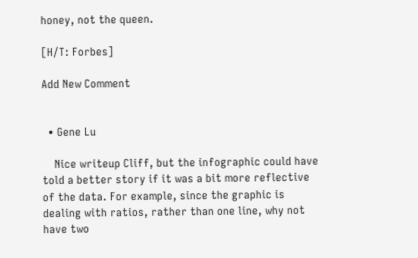honey, not the queen.

[H/T: Forbes]

Add New Comment


  • Gene Lu

    Nice writeup Cliff, but the infographic could have told a better story if it was a bit more reflective of the data. For example, since the graphic is dealing with ratios, rather than one line, why not have two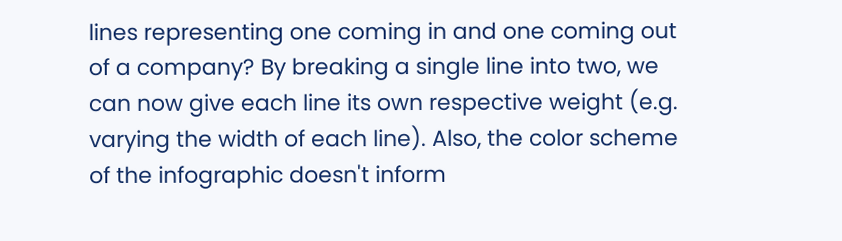lines representing one coming in and one coming out of a company? By breaking a single line into two, we can now give each line its own respective weight (e.g. varying the width of each line). Also, the color scheme of the infographic doesn't inform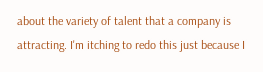about the variety of talent that a company is attracting. I'm itching to redo this just because I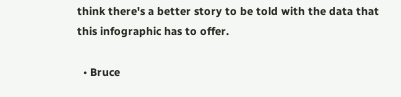think there's a better story to be told with the data that this infographic has to offer.

  • Bruce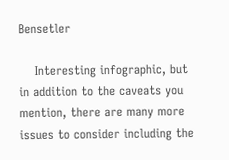Bensetler

    Interesting infographic, but in addition to the caveats you mention, there are many more issues to consider including the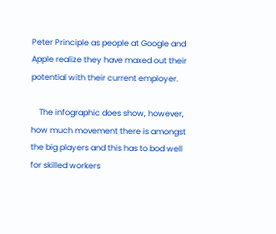Peter Principle as people at Google and Apple realize they have maxed out their potential with their current employer.

    The infographic does show, however, how much movement there is amongst the big players and this has to bod well for skilled workers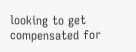looking to get compensated for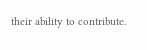their ability to contribute.